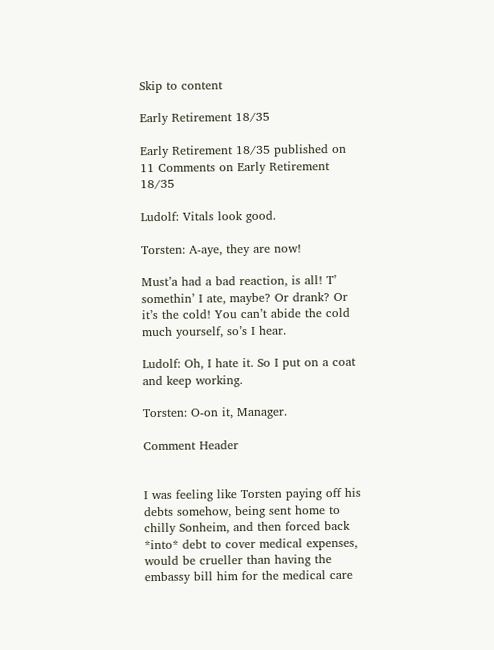Skip to content

Early Retirement 18/35

Early Retirement 18/35 published on 11 Comments on Early Retirement 18/35

Ludolf: Vitals look good.

Torsten: A-aye, they are now!

Must’a had a bad reaction, is all! T’ somethin’ I ate, maybe? Or drank? Or it’s the cold! You can’t abide the cold much yourself, so’s I hear.

Ludolf: Oh, I hate it. So I put on a coat and keep working.

Torsten: O-on it, Manager.

Comment Header


I was feeling like Torsten paying off his debts somehow, being sent home to chilly Sonheim, and then forced back *into* debt to cover medical expenses, would be crueller than having the embassy bill him for the medical care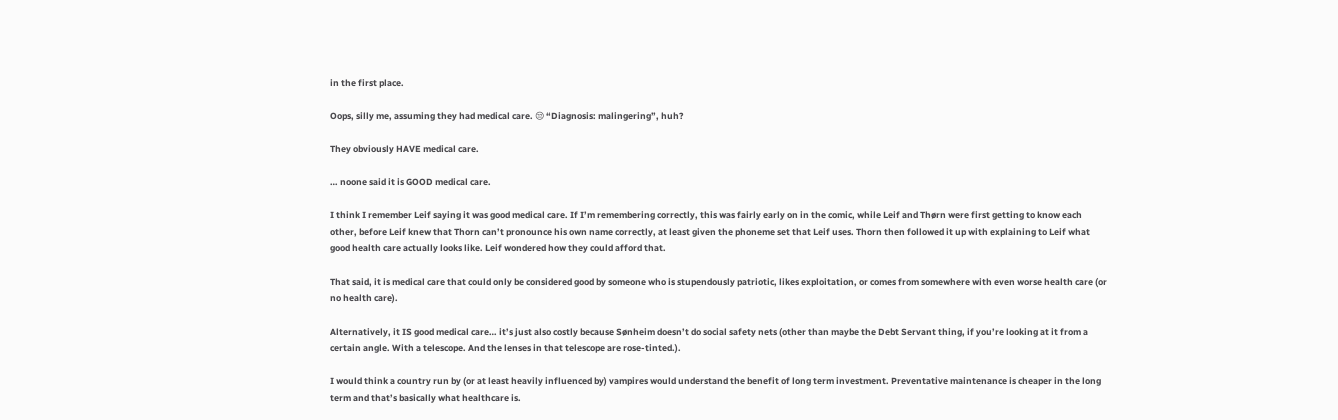in the first place.

Oops, silly me, assuming they had medical care. 😒 “Diagnosis: malingering”, huh?

They obviously HAVE medical care.

… noone said it is GOOD medical care.

I think I remember Leif saying it was good medical care. If I’m remembering correctly, this was fairly early on in the comic, while Leif and Thørn were first getting to know each other, before Leif knew that Thorn can’t pronounce his own name correctly, at least given the phoneme set that Leif uses. Thorn then followed it up with explaining to Leif what good health care actually looks like. Leif wondered how they could afford that.

That said, it is medical care that could only be considered good by someone who is stupendously patriotic, likes exploitation, or comes from somewhere with even worse health care (or no health care).

Alternatively, it IS good medical care… it’s just also costly because Sønheim doesn’t do social safety nets (other than maybe the Debt Servant thing, if you’re looking at it from a certain angle. With a telescope. And the lenses in that telescope are rose-tinted.).

I would think a country run by (or at least heavily influenced by) vampires would understand the benefit of long term investment. Preventative maintenance is cheaper in the long term and that’s basically what healthcare is.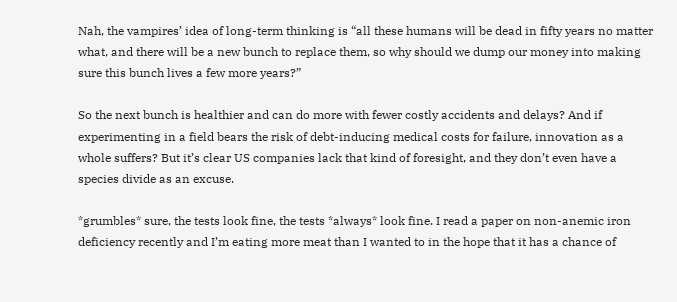Nah, the vampires’ idea of long-term thinking is “all these humans will be dead in fifty years no matter what, and there will be a new bunch to replace them, so why should we dump our money into making sure this bunch lives a few more years?”

So the next bunch is healthier and can do more with fewer costly accidents and delays? And if experimenting in a field bears the risk of debt-inducing medical costs for failure, innovation as a whole suffers? But it’s clear US companies lack that kind of foresight, and they don’t even have a species divide as an excuse.

*grumbles* sure, the tests look fine, the tests *always* look fine. I read a paper on non-anemic iron deficiency recently and I’m eating more meat than I wanted to in the hope that it has a chance of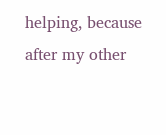helping, because after my other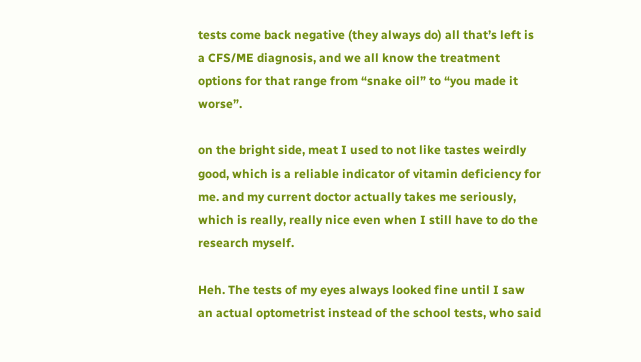tests come back negative (they always do) all that’s left is a CFS/ME diagnosis, and we all know the treatment options for that range from “snake oil” to “you made it worse”.

on the bright side, meat I used to not like tastes weirdly good, which is a reliable indicator of vitamin deficiency for me. and my current doctor actually takes me seriously, which is really, really nice even when I still have to do the research myself.

Heh. The tests of my eyes always looked fine until I saw an actual optometrist instead of the school tests, who said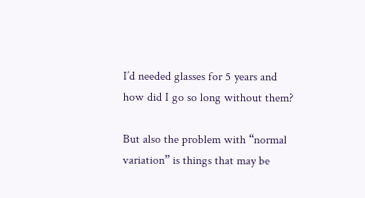I’d needed glasses for 5 years and how did I go so long without them?

But also the problem with “normal variation” is things that may be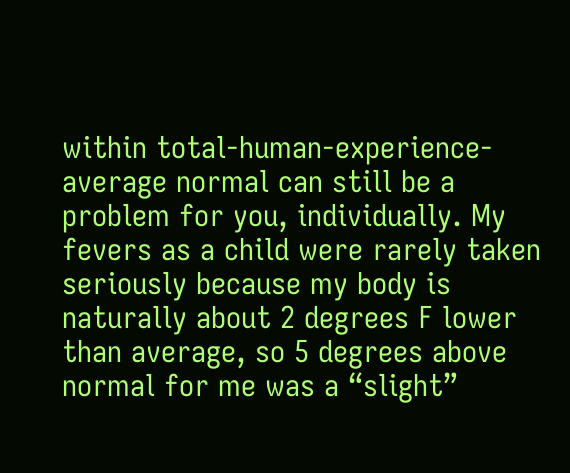within total-human-experience-average normal can still be a problem for you, individually. My fevers as a child were rarely taken seriously because my body is naturally about 2 degrees F lower than average, so 5 degrees above normal for me was a “slight”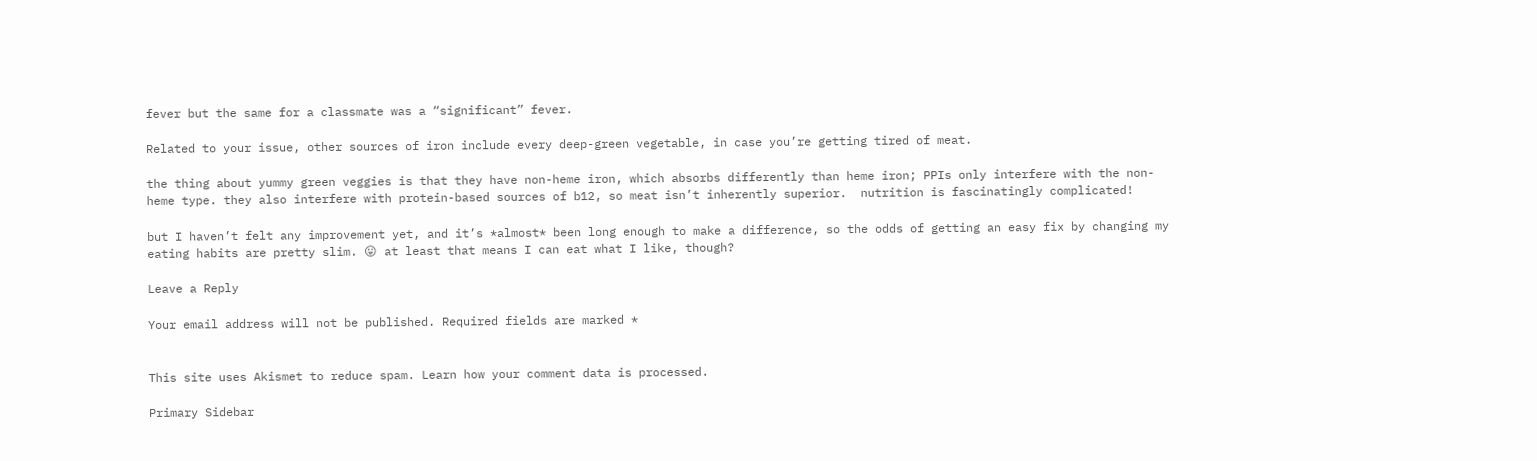fever but the same for a classmate was a “significant” fever.

Related to your issue, other sources of iron include every deep-green vegetable, in case you’re getting tired of meat.

the thing about yummy green veggies is that they have non-heme iron, which absorbs differently than heme iron; PPIs only interfere with the non-heme type. they also interfere with protein-based sources of b12, so meat isn’t inherently superior.  nutrition is fascinatingly complicated!

but I haven’t felt any improvement yet, and it’s *almost* been long enough to make a difference, so the odds of getting an easy fix by changing my eating habits are pretty slim. 😛 at least that means I can eat what I like, though?

Leave a Reply

Your email address will not be published. Required fields are marked *


This site uses Akismet to reduce spam. Learn how your comment data is processed.

Primary Sidebar